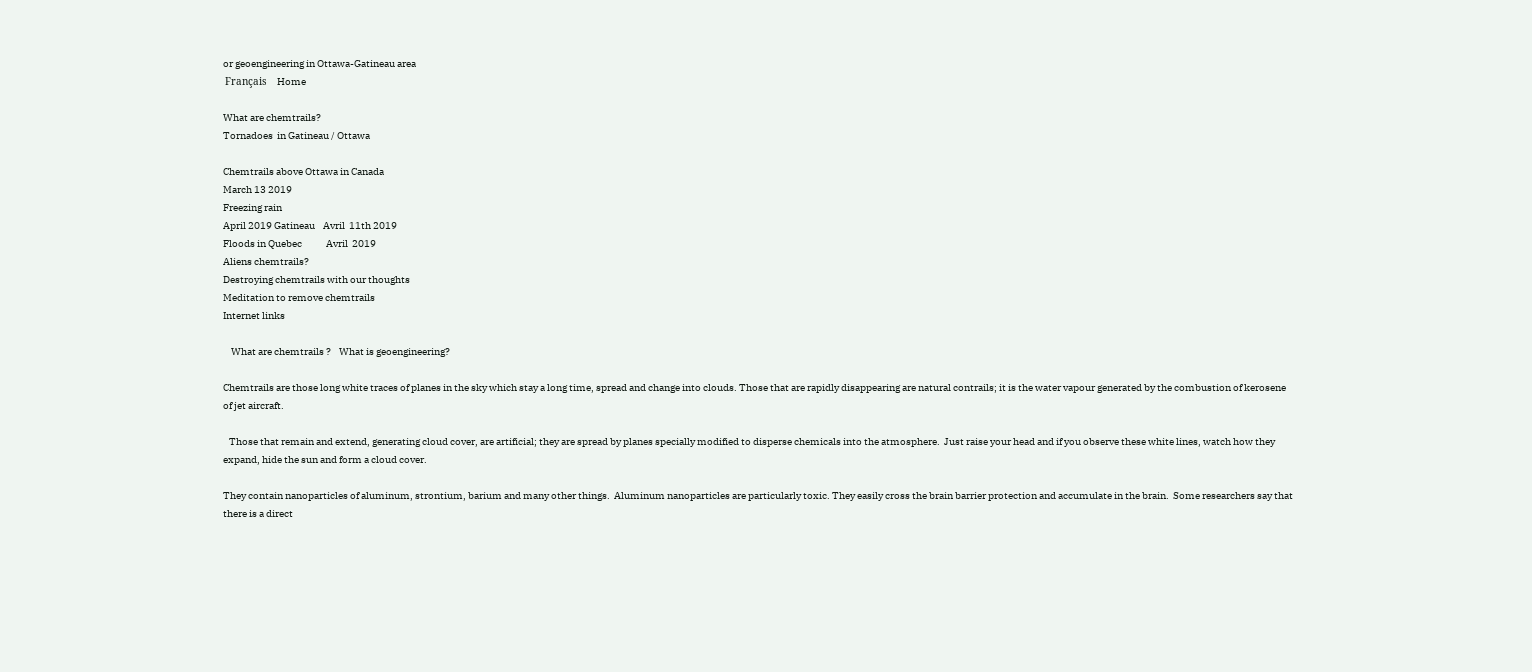or geoengineering in Ottawa-Gatineau area
 Français     Home

What are chemtrails?
Tornadoes  in Gatineau / Ottawa

Chemtrails above Ottawa in Canada
March 13 2019
Freezing rain
April 2019 Gatineau    Avril  11th 2019
Floods in Quebec            Avril  2019
Aliens chemtrails?
Destroying chemtrails with our thoughts
Meditation to remove chemtrails
Internet links

    What are chemtrails ?    What is geoengineering?

Chemtrails are those long white traces of planes in the sky which stay a long time, spread and change into clouds. Those that are rapidly disappearing are natural contrails; it is the water vapour generated by the combustion of kerosene of jet aircraft.

   Those that remain and extend, generating cloud cover, are artificial; they are spread by planes specially modified to disperse chemicals into the atmosphere.  Just raise your head and if you observe these white lines, watch how they expand, hide the sun and form a cloud cover.

They contain nanoparticles of aluminum, strontium, barium and many other things.  Aluminum nanoparticles are particularly toxic. They easily cross the brain barrier protection and accumulate in the brain.  Some researchers say that there is a direct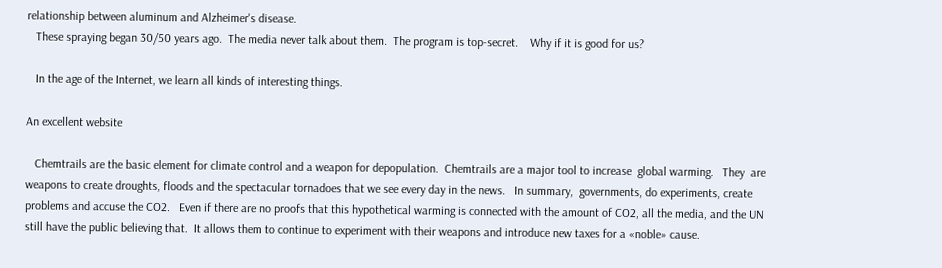relationship between aluminum and Alzheimer's disease.
   These spraying began 30/50 years ago.  The media never talk about them.  The program is top-secret.    Why if it is good for us?

   In the age of the Internet, we learn all kinds of interesting things.

An excellent website

   Chemtrails are the basic element for climate control and a weapon for depopulation.  Chemtrails are a major tool to increase  global warming.   They  are weapons to create droughts, floods and the spectacular tornadoes that we see every day in the news.   In summary,  governments, do experiments, create problems and accuse the CO2.   Even if there are no proofs that this hypothetical warming is connected with the amount of CO2, all the media, and the UN still have the public believing that.  It allows them to continue to experiment with their weapons and introduce new taxes for a «noble» cause.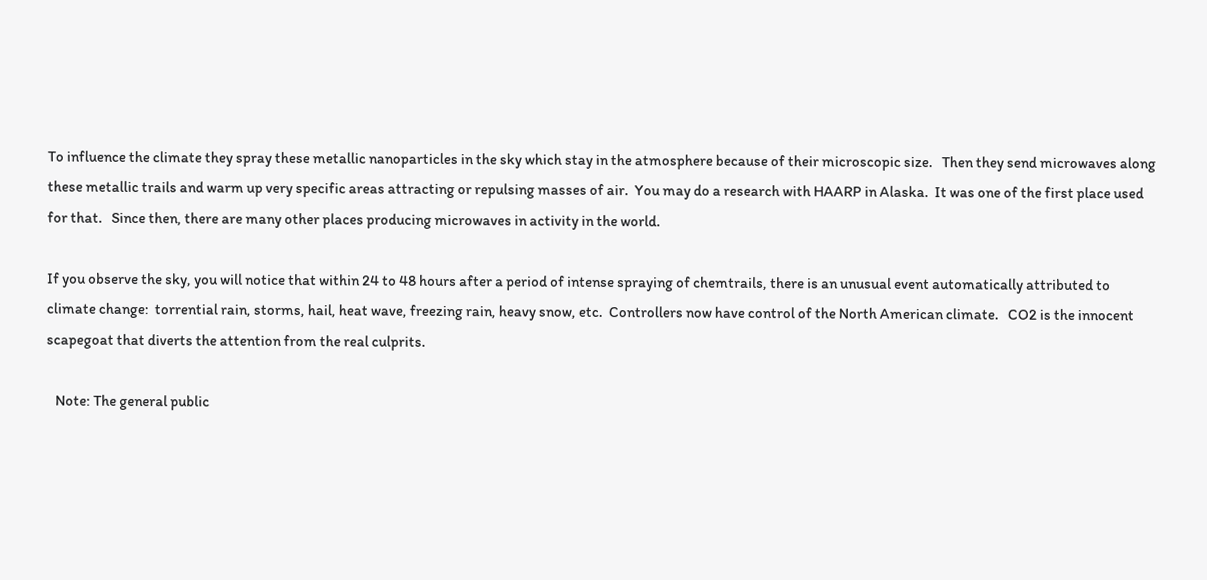To influence the climate they spray these metallic nanoparticles in the sky which stay in the atmosphere because of their microscopic size.   Then they send microwaves along these metallic trails and warm up very specific areas attracting or repulsing masses of air.  You may do a research with HAARP in Alaska.  It was one of the first place used for that.   Since then, there are many other places producing microwaves in activity in the world.

If you observe the sky, you will notice that within 24 to 48 hours after a period of intense spraying of chemtrails, there is an unusual event automatically attributed to climate change:  torrential rain, storms, hail, heat wave, freezing rain, heavy snow, etc.  Controllers now have control of the North American climate.   CO2 is the innocent scapegoat that diverts the attention from the real culprits.

   Note: The general public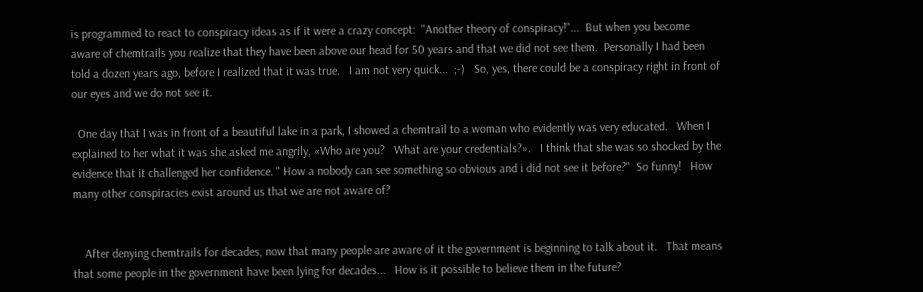is programmed to react to conspiracy ideas as if it were a crazy concept:  "Another theory of conspiracy!"...  But when you become aware of chemtrails you realize that they have been above our head for 50 years and that we did not see them.  Personally I had been told a dozen years ago, before I realized that it was true.   I am not very quick...  ;-)   So, yes, there could be a conspiracy right in front of our eyes and we do not see it.

  One day that I was in front of a beautiful lake in a park, I showed a chemtrail to a woman who evidently was very educated.   When I explained to her what it was she asked me angrily, «Who are you?   What are your credentials?».   I think that she was so shocked by the evidence that it challenged her confidence. " How a nobody can see something so obvious and i did not see it before?"  So funny!   How many other conspiracies exist around us that we are not aware of?


    After denying chemtrails for decades, now that many people are aware of it the government is beginning to talk about it.   That means that some people in the government have been lying for decades...   How is it possible to believe them in the future?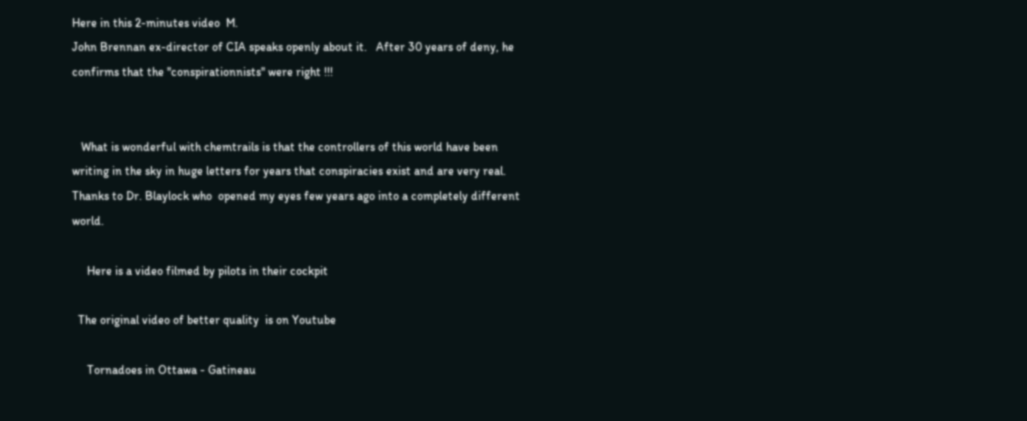Here in this 2-minutes video  M.
John Brennan ex-director of CIA speaks openly about it.   After 30 years of deny, he confirms that the ''conspirationnists'' were right !!!


   What is wonderful with chemtrails is that the controllers of this world have been writing in the sky in huge letters for years that conspiracies exist and are very real.   Thanks to Dr. Blaylock who  opened my eyes few years ago into a completely different world.

     Here is a video filmed by pilots in their cockpit

  The original video of better quality  is on Youtube

     Tornadoes in Ottawa - Gatineau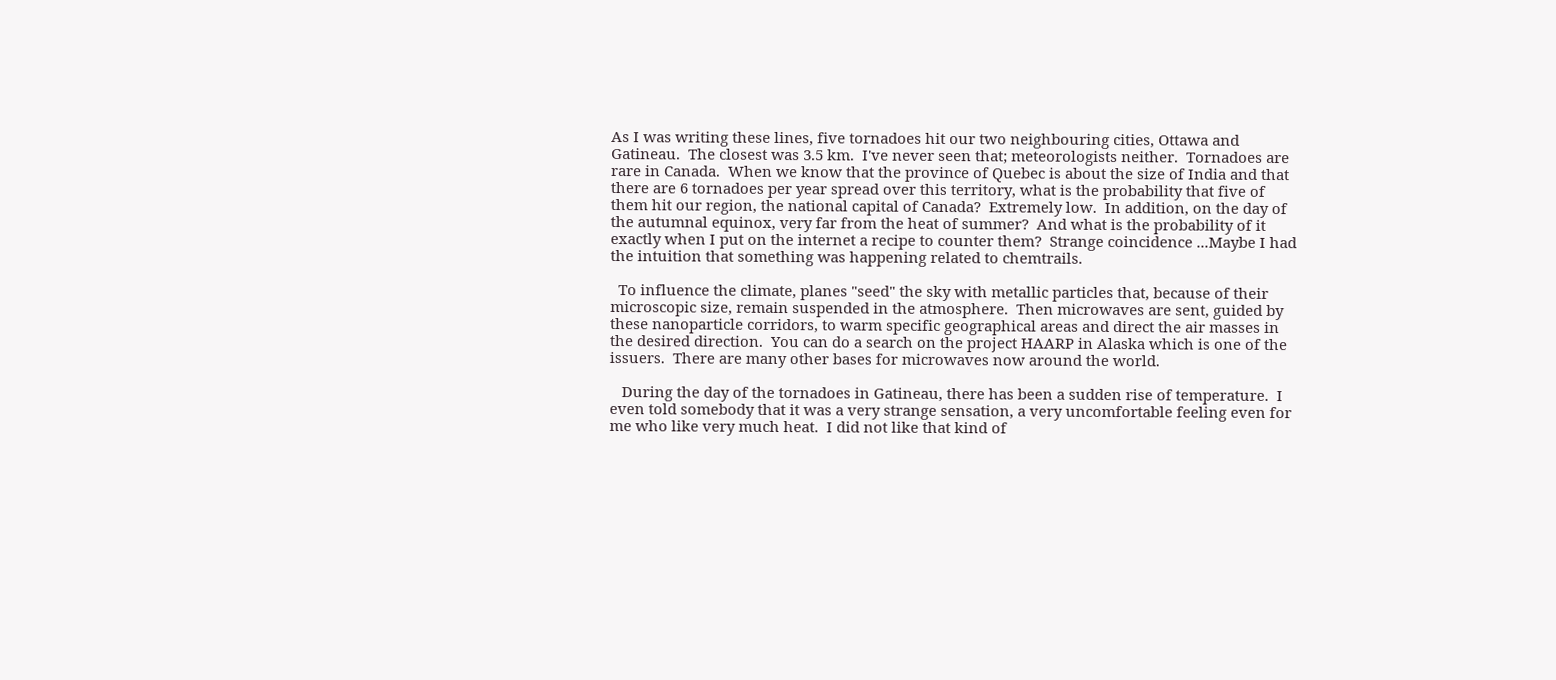As I was writing these lines, five tornadoes hit our two neighbouring cities, Ottawa and Gatineau.  The closest was 3.5 km.  I've never seen that; meteorologists neither.  Tornadoes are rare in Canada.  When we know that the province of Quebec is about the size of India and that there are 6 tornadoes per year spread over this territory, what is the probability that five of them hit our region, the national capital of Canada?  Extremely low.  In addition, on the day of the autumnal equinox, very far from the heat of summer?  And what is the probability of it exactly when I put on the internet a recipe to counter them?  Strange coincidence ...Maybe I had the intuition that something was happening related to chemtrails.

  To influence the climate, planes "seed" the sky with metallic particles that, because of their microscopic size, remain suspended in the atmosphere.  Then microwaves are sent, guided by these nanoparticle corridors, to warm specific geographical areas and direct the air masses in the desired direction.  You can do a search on the project HAARP in Alaska which is one of the issuers.  There are many other bases for microwaves now around the world.

   During the day of the tornadoes in Gatineau, there has been a sudden rise of temperature.  I even told somebody that it was a very strange sensation, a very uncomfortable feeling even for me who like very much heat.  I did not like that kind of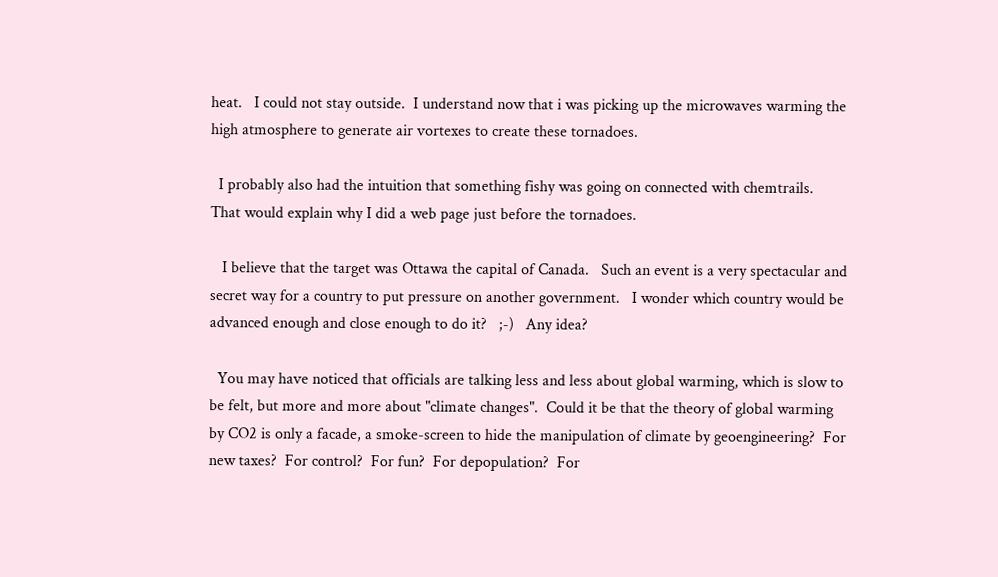heat.   I could not stay outside.  I understand now that i was picking up the microwaves warming the high atmosphere to generate air vortexes to create these tornadoes.

  I probably also had the intuition that something fishy was going on connected with chemtrails.    That would explain why I did a web page just before the tornadoes.

   I believe that the target was Ottawa the capital of Canada.   Such an event is a very spectacular and secret way for a country to put pressure on another government.   I wonder which country would be advanced enough and close enough to do it?   ;-)   Any idea?

  You may have noticed that officials are talking less and less about global warming, which is slow to be felt, but more and more about "climate changes".  Could it be that the theory of global warming by CO2 is only a facade, a smoke-screen to hide the manipulation of climate by geoengineering?  For new taxes?  For control?  For fun?  For depopulation?  For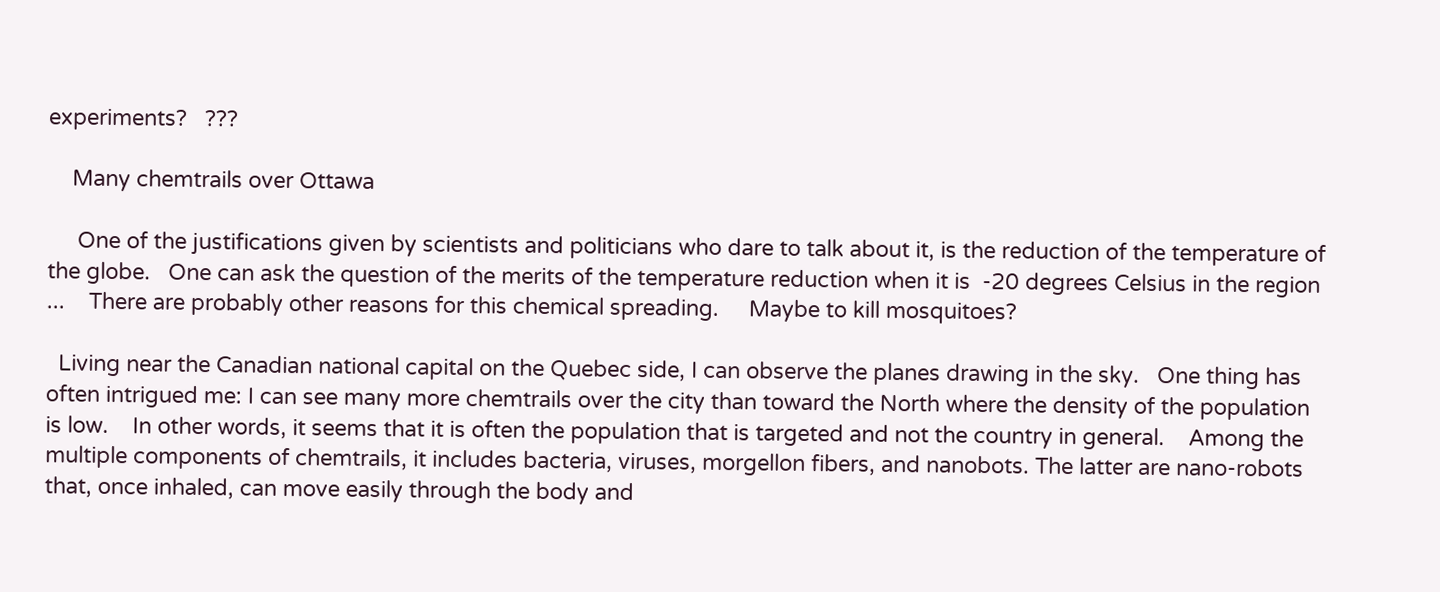experiments?   ???

    Many chemtrails over Ottawa

     One of the justifications given by scientists and politicians who dare to talk about it, is the reduction of the temperature of the globe.   One can ask the question of the merits of the temperature reduction when it is  -20 degrees Celsius in the region ...    There are probably other reasons for this chemical spreading.     Maybe to kill mosquitoes?

  Living near the Canadian national capital on the Quebec side, I can observe the planes drawing in the sky.   One thing has often intrigued me: I can see many more chemtrails over the city than toward the North where the density of the population is low.    In other words, it seems that it is often the population that is targeted and not the country in general.    Among the multiple components of chemtrails, it includes bacteria, viruses, morgellon fibers, and nanobots. The latter are nano-robots that, once inhaled, can move easily through the body and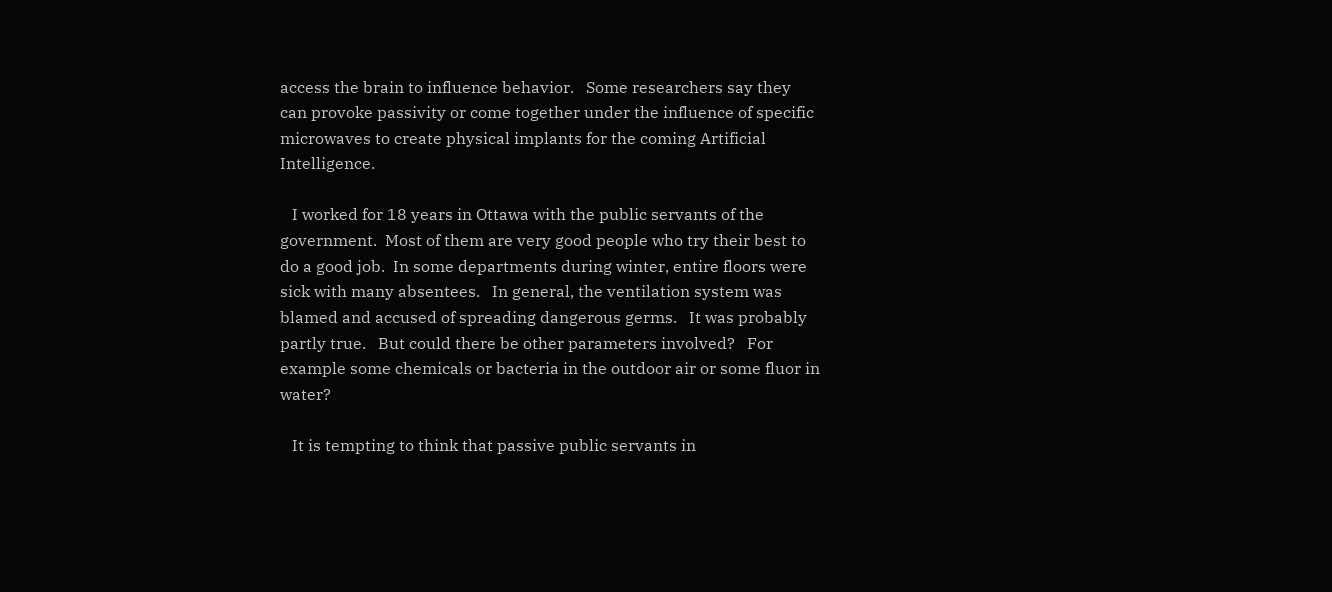access the brain to influence behavior.   Some researchers say they can provoke passivity or come together under the influence of specific microwaves to create physical implants for the coming Artificial Intelligence.

   I worked for 18 years in Ottawa with the public servants of the government.  Most of them are very good people who try their best to do a good job.  In some departments during winter, entire floors were sick with many absentees.   In general, the ventilation system was blamed and accused of spreading dangerous germs.   It was probably partly true.   But could there be other parameters involved?   For example some chemicals or bacteria in the outdoor air or some fluor in water?

   It is tempting to think that passive public servants in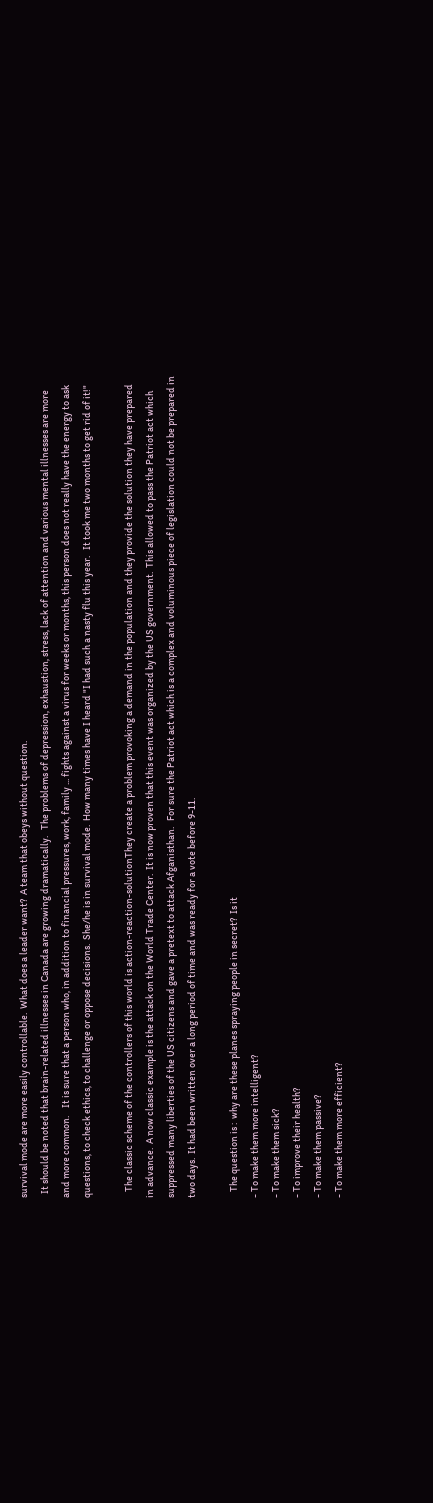survival mode are more easily controllable.  What does a leader want?  A team that obeys without question.
  It should be noted that brain-related illnesses in Canada are growing dramatically.   The problems of depression, exhaustion, stress, lack of attention and various mental illnesses are more and more common.    It is sure that a person who, in addition to financial pressures, work, family ... fights against a virus for weeks or months, this person does not really have the energy to ask questions, to check ethics, to challenge or oppose decisions.  She/he is in survival mode.  How many times have I heard "I had such a nasty flu this year.   It took me two months to get rid of it!"

   The classic scheme of the controllers of this world is action-reaction-solutionThey create a problem provoking a demand in the population and they provide the solution they have prepared in advance.  A now classic example is the attack on the World Trade Center.  It is now proven that this event was organized by the US government.  This allowed to pass the Patriot act which suppressed many liberties of the US citizens and gave a pretext to attack Afganisthan.   For sure the Patriot act which is a complex and voluminous piece of legislation could not be prepared in two days.  It had been written over a long period of time and was ready for a vote before 9-11.

   The question is :  why are these planes spraying people in secret?  Is it
- To make them more intelligent?
- To make them sick?
- To improve their health?
- To make them passive?
- To make them more efficient?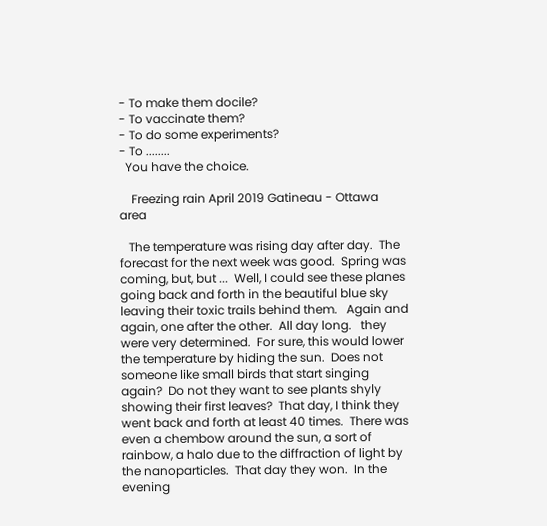- To make them docile?
- To vaccinate them?
- To do some experiments?
- To ........
  You have the choice.

    Freezing rain April 2019 Gatineau - Ottawa area

   The temperature was rising day after day.  The forecast for the next week was good.  Spring was coming, but, but ...  Well, I could see these planes going back and forth in the beautiful blue sky leaving their toxic trails behind them.   Again and again, one after the other.  All day long.   they were very determined.  For sure, this would lower the temperature by hiding the sun.  Does not someone like small birds that start singing again?  Do not they want to see plants shyly showing their first leaves?  That day, I think they went back and forth at least 40 times.  There was even a chembow around the sun, a sort of rainbow, a halo due to the diffraction of light by the nanoparticles.  That day they won.  In the evening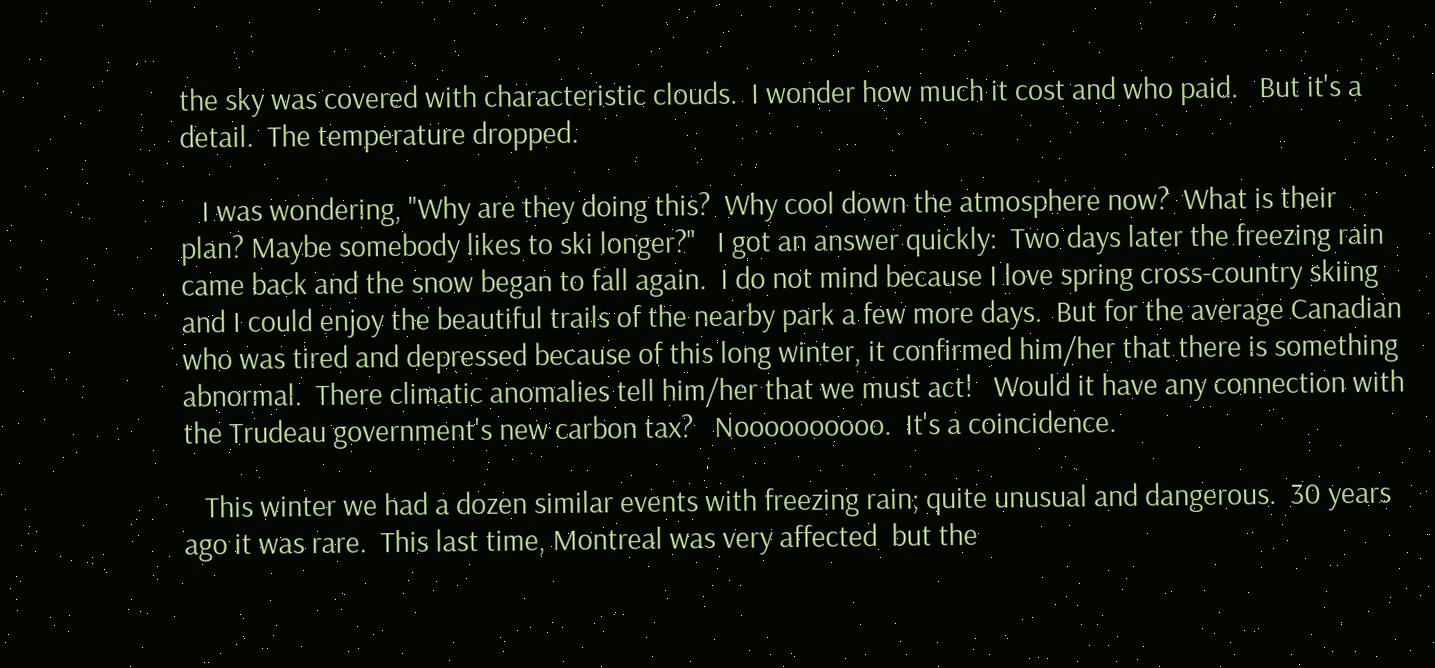the sky was covered with characteristic clouds.  I wonder how much it cost and who paid.   But it's a detail.  The temperature dropped.

   I was wondering, "Why are they doing this?  Why cool down the atmosphere now?  What is their plan? Maybe somebody likes to ski longer?"   I got an answer quickly:  Two days later the freezing rain came back and the snow began to fall again.  I do not mind because I love spring cross-country skiing and I could enjoy the beautiful trails of the nearby park a few more days.  But for the average Canadian who was tired and depressed because of this long winter, it confirmed him/her that there is something abnormal.  There climatic anomalies tell him/her that we must act!   Would it have any connection with the Trudeau government's new carbon tax?   Noooooooooo.  It's a coincidence.

   This winter we had a dozen similar events with freezing rain; quite unusual and dangerous.  30 years ago it was rare.  This last time, Montreal was very affected  but the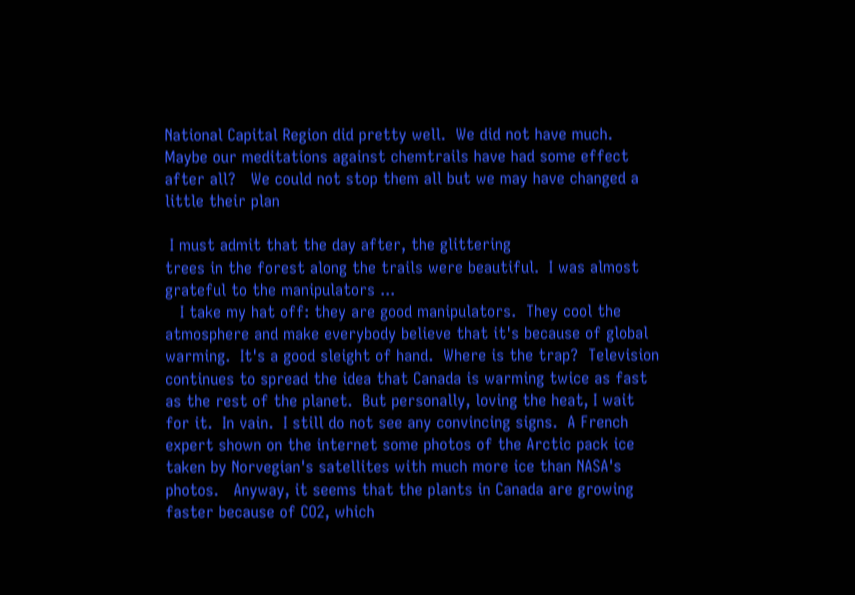National Capital Region did pretty well.  We did not have much.  Maybe our meditations against chemtrails have had some effect after all?   We could not stop them all but we may have changed a little their plan

 I must admit that the day after, the glittering
trees in the forest along the trails were beautiful.  I was almost grateful to the manipulators ...
   I take my hat off: they are good manipulators.  They cool the atmosphere and make everybody believe that it's because of global warming.  It's a good sleight of hand.  Where is the trap?  Television continues to spread the idea that Canada is warming twice as fast as the rest of the planet.  But personally, loving the heat, I wait for it.  In vain.  I still do not see any convincing signs.  A French expert shown on the internet some photos of the Arctic pack ice taken by Norvegian's satellites with much more ice than NASA's photos.   Anyway, it seems that the plants in Canada are growing faster because of CO2, which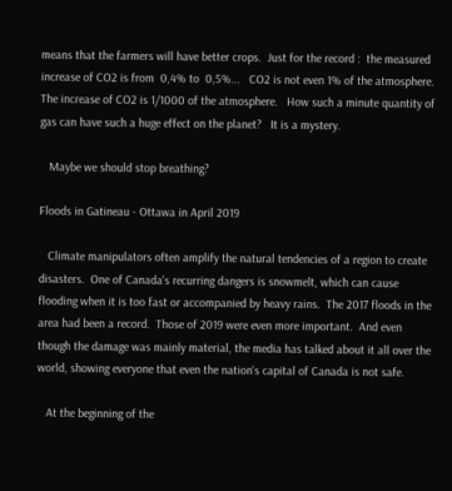means that the farmers will have better crops.  Just for the record :  the measured increase of CO2 is from  0,4% to  0,5%...   CO2 is not even 1% of the atmosphere.  The increase of CO2 is 1/1000 of the atmosphere.   How such a minute quantity of gas can have such a huge effect on the planet?   It is a mystery.

   Maybe we should stop breathing?

Floods in Gatineau - Ottawa in April 2019

   Climate manipulators often amplify the natural tendencies of a region to create disasters.  One of Canada's recurring dangers is snowmelt, which can cause flooding when it is too fast or accompanied by heavy rains.  The 2017 floods in the area had been a record.  Those of 2019 were even more important.  And even though the damage was mainly material, the media has talked about it all over the world, showing everyone that even the nation's capital of Canada is not safe.

   At the beginning of the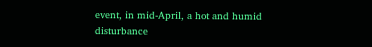event, in mid-April, a hot and humid disturbance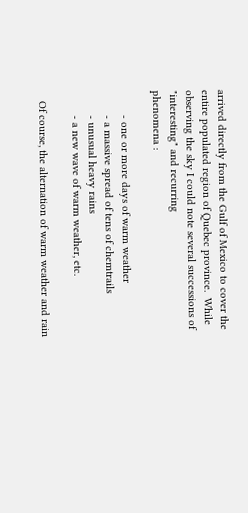arrived directly from the Gulf of Mexico to cover the entire populated region of Quebec province.  While observing the sky I could note several successions of  "interesting" and recurring
phenomena :

        - one or more days of warm weather
        - a massive spread of tens of chemtrails
        - unusual heavy rains
        - a new wave of warm weather, etc.

   Of course, the alternation of warm weather and rain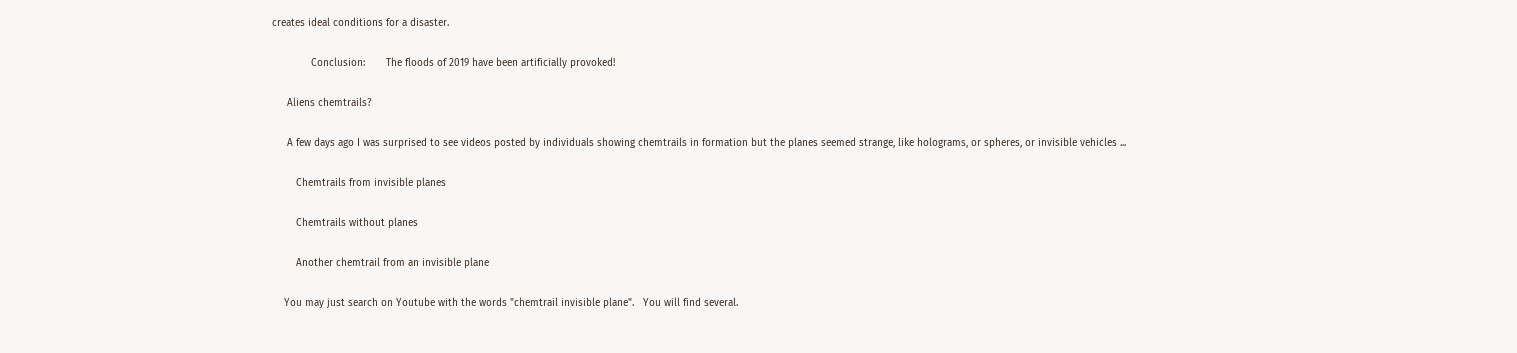creates ideal conditions for a disaster.

             Conclusion:       The floods of 2019 have been artificially provoked!

     Aliens chemtrails?

     A few days ago I was surprised to see videos posted by individuals showing chemtrails in formation but the planes seemed strange, like holograms, or spheres, or invisible vehicles ...

        Chemtrails from invisible planes

        Chemtrails without planes

        Another chemtrail from an invisible plane

    You may just search on Youtube with the words "chemtrail invisible plane".   You will find several.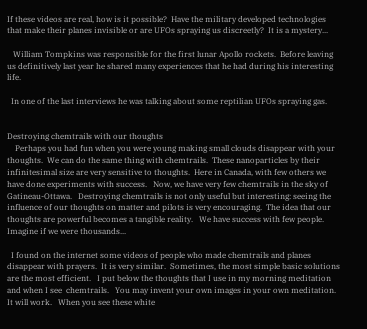If these videos are real, how is it possible?  Have the military developed technologies that make their planes invisible or are UFOs spraying us discreetly?  It is a mystery...

   William Tompkins was responsible for the first lunar Apollo rockets.  Before leaving us definitively last year he shared many experiences that he had during his interesting life.

  In one of the last interviews he was talking about some reptilian UFOs spraying gas.


Destroying chemtrails with our thoughts
    Perhaps you had fun when you were young making small clouds disappear with your thoughts.  We can do the same thing with chemtrails.  These nanoparticles by their infinitesimal size are very sensitive to thoughts.  Here in Canada, with few others we have done experiments with success.   Now, we have very few chemtrails in the sky of Gatineau-Ottawa.   Destroying chemtrails is not only useful but interesting: seeing the influence of our thoughts on matter and pilots is very encouraging.  The idea that our thoughts are powerful becomes a tangible reality.   We have success with few people.   Imagine if we were thousands...

  I found on the internet some videos of people who made chemtrails and planes disappear with prayers.  It is very similar.  Sometimes, the most simple basic solutions are the most efficient.   I put below the thoughts that I use in my morning meditation and when I see  chemtrails.   You may invent your own images in your own meditation.   It will work.   When you see these white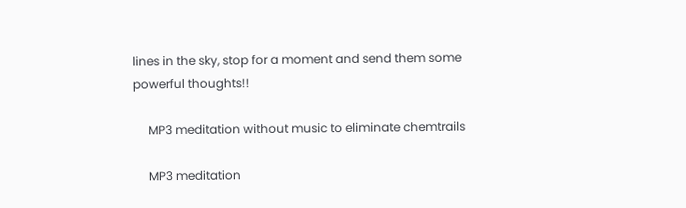lines in the sky, stop for a moment and send them some powerful thoughts!!

     MP3 meditation without music to eliminate chemtrails

     MP3 meditation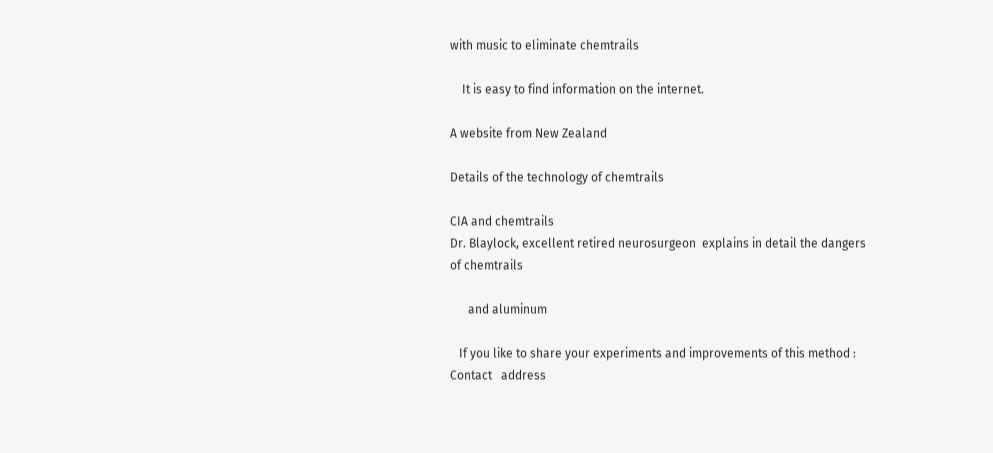with music to eliminate chemtrails

    It is easy to find information on the internet.

A website from New Zealand

Details of the technology of chemtrails

CIA and chemtrails
Dr. Blaylock, excellent retired neurosurgeon  explains in detail the dangers of chemtrails

      and aluminum

   If you like to share your experiments and improvements of this method :
Contact   address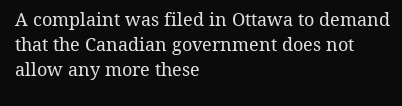A complaint was filed in Ottawa to demand that the Canadian government does not allow any more these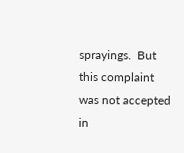sprayings.  But this complaint was not accepted in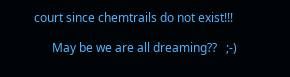court since chemtrails do not exist!!!

      May be we are all dreaming??   ;-)